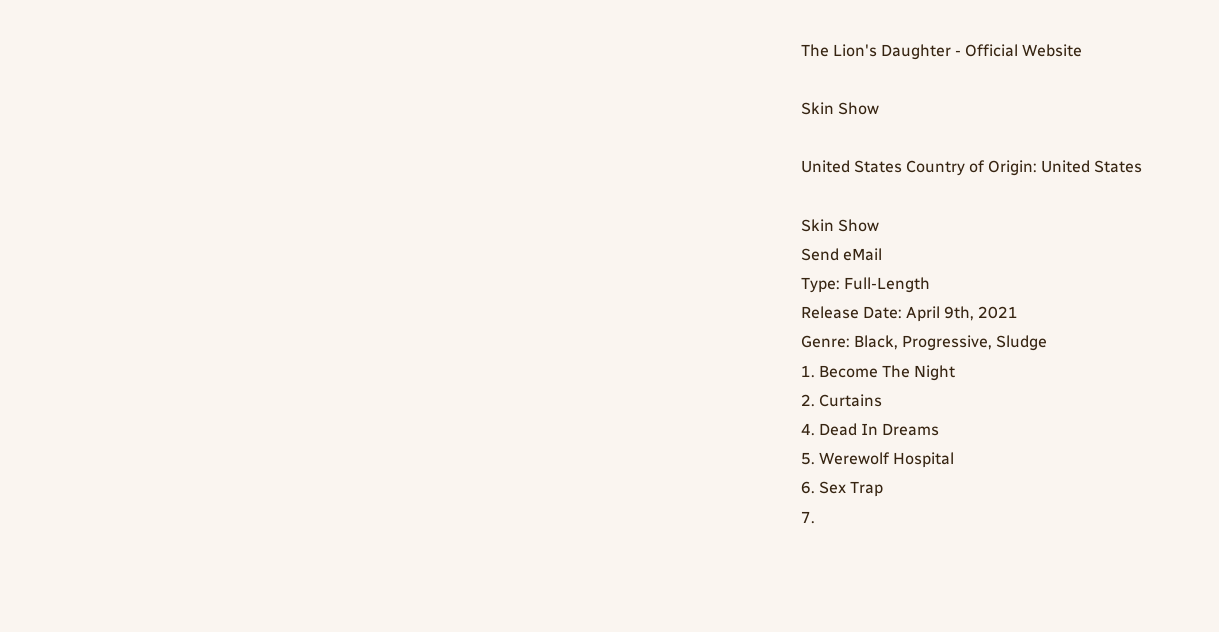The Lion's Daughter - Official Website

Skin Show

United States Country of Origin: United States

Skin Show
Send eMail
Type: Full-Length
Release Date: April 9th, 2021
Genre: Black, Progressive, Sludge
1. Become The Night
2. Curtains
4. Dead In Dreams
5. Werewolf Hospital
6. Sex Trap
7.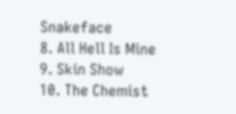Snakeface
8. All Hell Is Mine
9. Skin Show
10. The Chemist